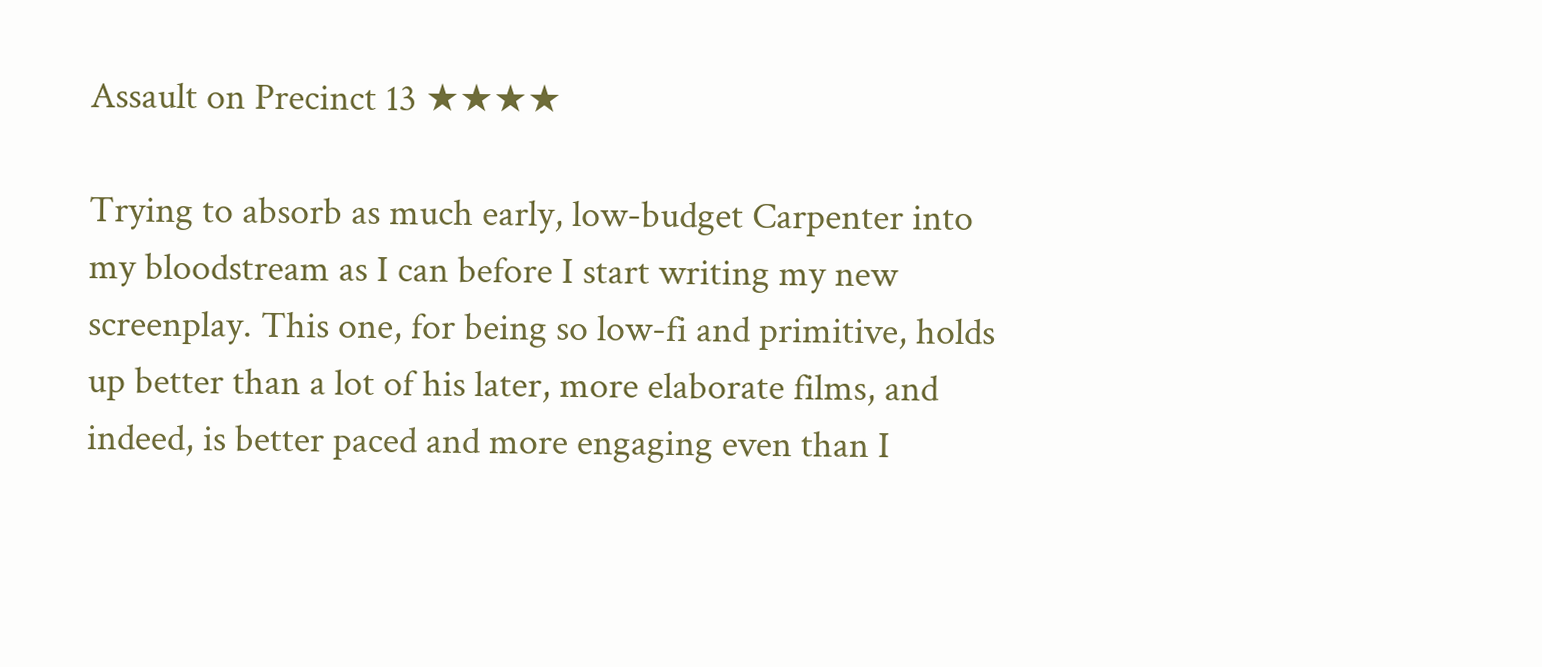Assault on Precinct 13 ★★★★

Trying to absorb as much early, low-budget Carpenter into my bloodstream as I can before I start writing my new screenplay. This one, for being so low-fi and primitive, holds up better than a lot of his later, more elaborate films, and indeed, is better paced and more engaging even than I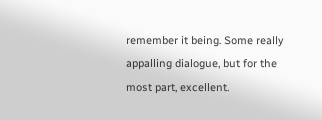remember it being. Some really appalling dialogue, but for the most part, excellent.